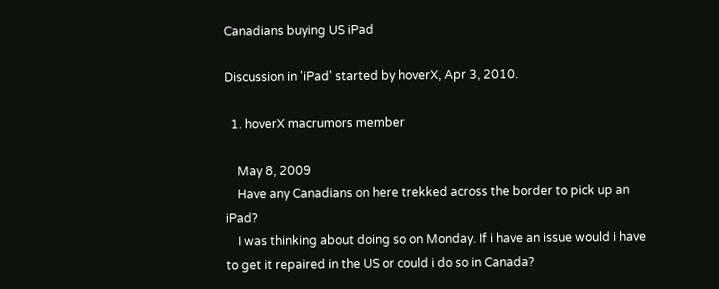Canadians buying US iPad

Discussion in 'iPad' started by hoverX, Apr 3, 2010.

  1. hoverX macrumors member

    May 8, 2009
    Have any Canadians on here trekked across the border to pick up an iPad?
    I was thinking about doing so on Monday. If i have an issue would i have to get it repaired in the US or could i do so in Canada?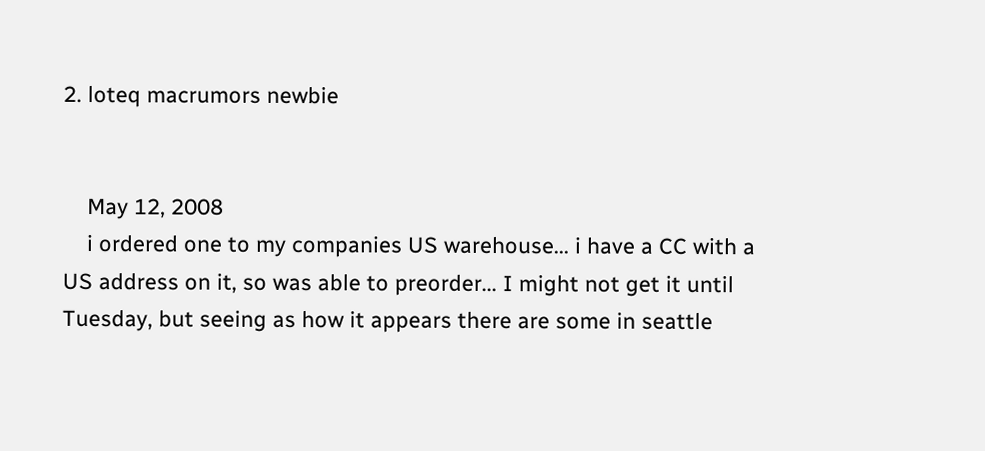2. loteq macrumors newbie


    May 12, 2008
    i ordered one to my companies US warehouse... i have a CC with a US address on it, so was able to preorder... I might not get it until Tuesday, but seeing as how it appears there are some in seattle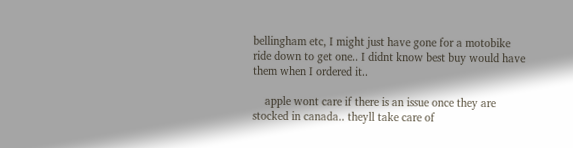bellingham etc, I might just have gone for a motobike ride down to get one.. I didnt know best buy would have them when I ordered it..

    apple wont care if there is an issue once they are stocked in canada.. theyll take care of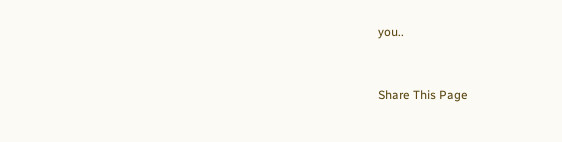you..


Share This Page